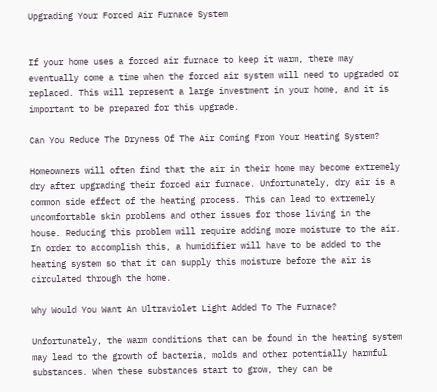Upgrading Your Forced Air Furnace System


If your home uses a forced air furnace to keep it warm, there may eventually come a time when the forced air system will need to upgraded or replaced. This will represent a large investment in your home, and it is important to be prepared for this upgrade.

Can You Reduce The Dryness Of The Air Coming From Your Heating System?

Homeowners will often find that the air in their home may become extremely dry after upgrading their forced air furnace. Unfortunately, dry air is a common side effect of the heating process. This can lead to extremely uncomfortable skin problems and other issues for those living in the house. Reducing this problem will require adding more moisture to the air. In order to accomplish this, a humidifier will have to be added to the heating system so that it can supply this moisture before the air is circulated through the home.

Why Would You Want An Ultraviolet Light Added To The Furnace?

Unfortunately, the warm conditions that can be found in the heating system may lead to the growth of bacteria, molds and other potentially harmful substances. When these substances start to grow, they can be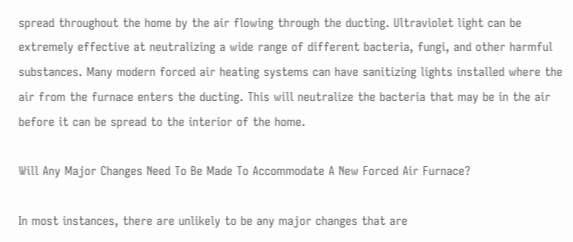spread throughout the home by the air flowing through the ducting. Ultraviolet light can be extremely effective at neutralizing a wide range of different bacteria, fungi, and other harmful substances. Many modern forced air heating systems can have sanitizing lights installed where the air from the furnace enters the ducting. This will neutralize the bacteria that may be in the air before it can be spread to the interior of the home.

Will Any Major Changes Need To Be Made To Accommodate A New Forced Air Furnace?

In most instances, there are unlikely to be any major changes that are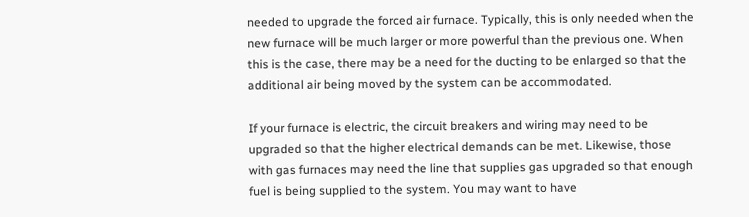needed to upgrade the forced air furnace. Typically, this is only needed when the new furnace will be much larger or more powerful than the previous one. When this is the case, there may be a need for the ducting to be enlarged so that the additional air being moved by the system can be accommodated.

If your furnace is electric, the circuit breakers and wiring may need to be upgraded so that the higher electrical demands can be met. Likewise, those with gas furnaces may need the line that supplies gas upgraded so that enough fuel is being supplied to the system. You may want to have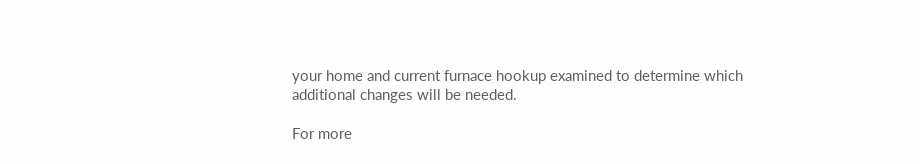your home and current furnace hookup examined to determine which additional changes will be needed.

For more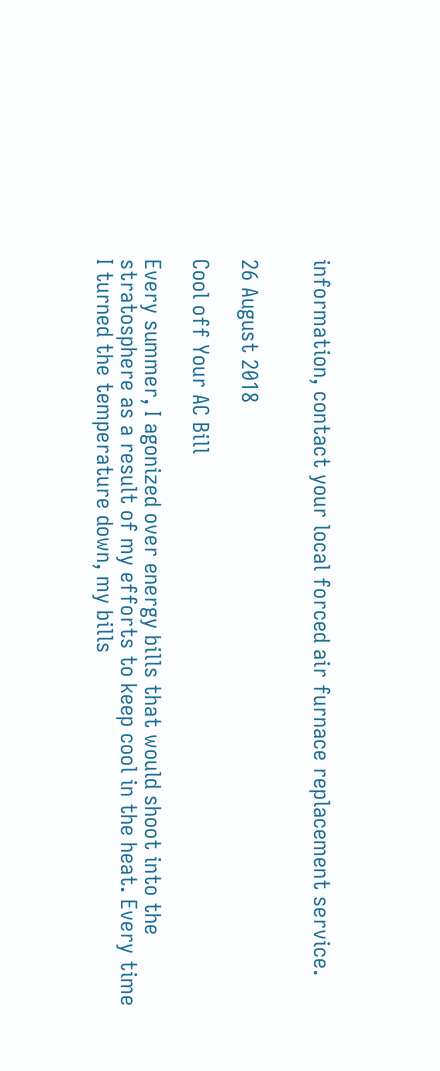information, contact your local forced air furnace replacement service.


26 August 2018

Cool off Your AC Bill

Every summer, I agonized over energy bills that would shoot into the stratosphere as a result of my efforts to keep cool in the heat. Every time I turned the temperature down, my bills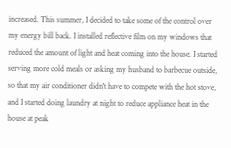increased. This summer, I decided to take some of the control over my energy bill back. I installed reflective film on my windows that reduced the amount of light and heat coming into the house. I started serving more cold meals or asking my husband to barbecue outside, so that my air conditioner didn't have to compete with the hot stove, and I started doing laundry at night to reduce appliance heat in the house at peak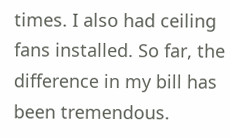times. I also had ceiling fans installed. So far, the difference in my bill has been tremendous.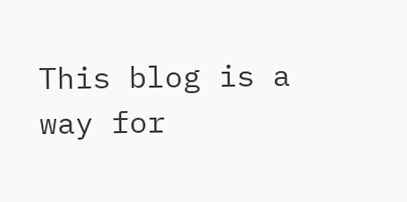This blog is a way for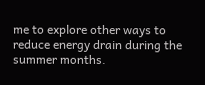me to explore other ways to reduce energy drain during the summer months.